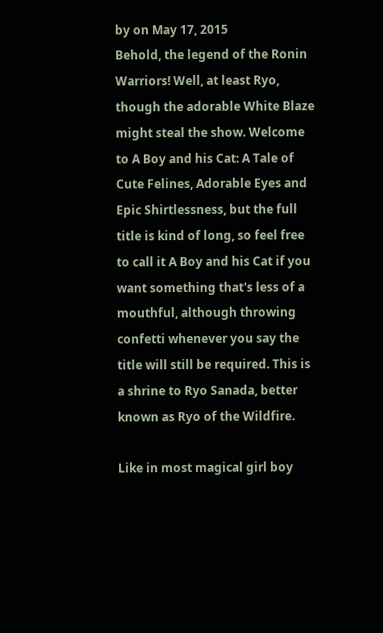by on May 17, 2015
Behold, the legend of the Ronin Warriors! Well, at least Ryo, though the adorable White Blaze might steal the show. Welcome to A Boy and his Cat: A Tale of Cute Felines, Adorable Eyes and Epic Shirtlessness, but the full title is kind of long, so feel free to call it A Boy and his Cat if you want something that's less of a mouthful, although throwing confetti whenever you say the title will still be required. This is a shrine to Ryo Sanada, better known as Ryo of the Wildfire.

Like in most magical girl boy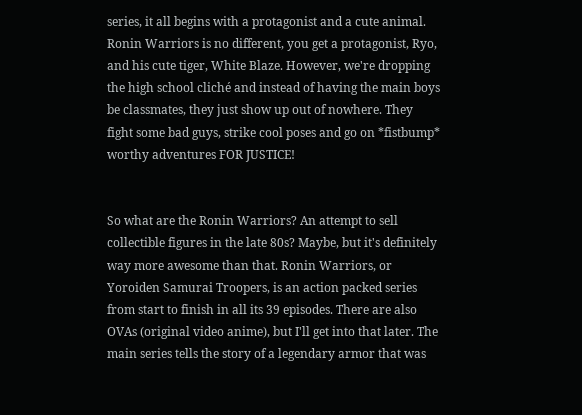series, it all begins with a protagonist and a cute animal. Ronin Warriors is no different, you get a protagonist, Ryo, and his cute tiger, White Blaze. However, we're dropping the high school cliché and instead of having the main boys be classmates, they just show up out of nowhere. They fight some bad guys, strike cool poses and go on *fistbump* worthy adventures FOR JUSTICE!


So what are the Ronin Warriors? An attempt to sell collectible figures in the late 80s? Maybe, but it's definitely way more awesome than that. Ronin Warriors, or Yoroiden Samurai Troopers, is an action packed series from start to finish in all its 39 episodes. There are also OVAs (original video anime), but I'll get into that later. The main series tells the story of a legendary armor that was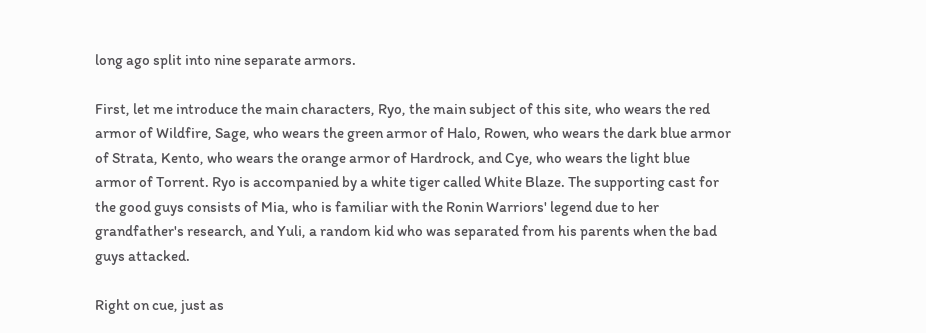long ago split into nine separate armors.

First, let me introduce the main characters, Ryo, the main subject of this site, who wears the red armor of Wildfire, Sage, who wears the green armor of Halo, Rowen, who wears the dark blue armor of Strata, Kento, who wears the orange armor of Hardrock, and Cye, who wears the light blue armor of Torrent. Ryo is accompanied by a white tiger called White Blaze. The supporting cast for the good guys consists of Mia, who is familiar with the Ronin Warriors' legend due to her grandfather's research, and Yuli, a random kid who was separated from his parents when the bad guys attacked.

Right on cue, just as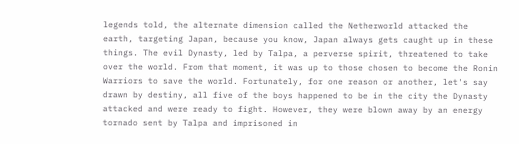legends told, the alternate dimension called the Netherworld attacked the earth, targeting Japan, because you know, Japan always gets caught up in these things. The evil Dynasty, led by Talpa, a perverse spirit, threatened to take over the world. From that moment, it was up to those chosen to become the Ronin Warriors to save the world. Fortunately, for one reason or another, let's say drawn by destiny, all five of the boys happened to be in the city the Dynasty attacked and were ready to fight. However, they were blown away by an energy tornado sent by Talpa and imprisoned in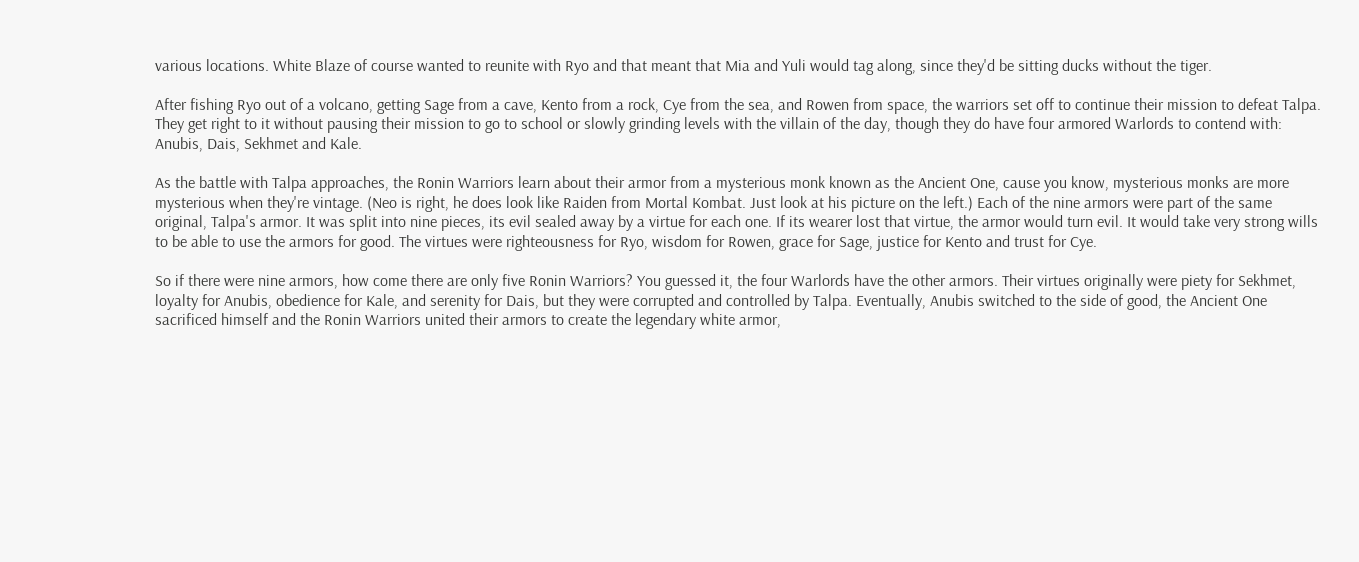various locations. White Blaze of course wanted to reunite with Ryo and that meant that Mia and Yuli would tag along, since they'd be sitting ducks without the tiger.

After fishing Ryo out of a volcano, getting Sage from a cave, Kento from a rock, Cye from the sea, and Rowen from space, the warriors set off to continue their mission to defeat Talpa. They get right to it without pausing their mission to go to school or slowly grinding levels with the villain of the day, though they do have four armored Warlords to contend with: Anubis, Dais, Sekhmet and Kale.

As the battle with Talpa approaches, the Ronin Warriors learn about their armor from a mysterious monk known as the Ancient One, cause you know, mysterious monks are more mysterious when they're vintage. (Neo is right, he does look like Raiden from Mortal Kombat. Just look at his picture on the left.) Each of the nine armors were part of the same original, Talpa's armor. It was split into nine pieces, its evil sealed away by a virtue for each one. If its wearer lost that virtue, the armor would turn evil. It would take very strong wills to be able to use the armors for good. The virtues were righteousness for Ryo, wisdom for Rowen, grace for Sage, justice for Kento and trust for Cye.

So if there were nine armors, how come there are only five Ronin Warriors? You guessed it, the four Warlords have the other armors. Their virtues originally were piety for Sekhmet, loyalty for Anubis, obedience for Kale, and serenity for Dais, but they were corrupted and controlled by Talpa. Eventually, Anubis switched to the side of good, the Ancient One sacrificed himself and the Ronin Warriors united their armors to create the legendary white armor,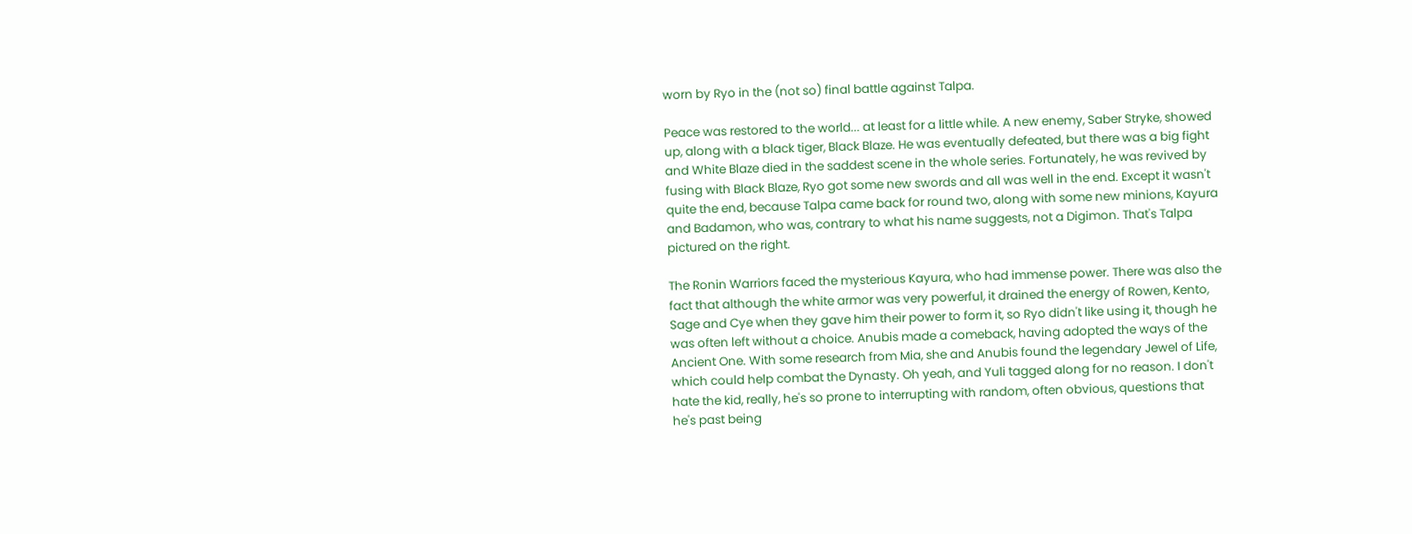worn by Ryo in the (not so) final battle against Talpa.

Peace was restored to the world... at least for a little while. A new enemy, Saber Stryke, showed up, along with a black tiger, Black Blaze. He was eventually defeated, but there was a big fight and White Blaze died in the saddest scene in the whole series. Fortunately, he was revived by fusing with Black Blaze, Ryo got some new swords and all was well in the end. Except it wasn't quite the end, because Talpa came back for round two, along with some new minions, Kayura and Badamon, who was, contrary to what his name suggests, not a Digimon. That's Talpa pictured on the right.

The Ronin Warriors faced the mysterious Kayura, who had immense power. There was also the fact that although the white armor was very powerful, it drained the energy of Rowen, Kento, Sage and Cye when they gave him their power to form it, so Ryo didn't like using it, though he was often left without a choice. Anubis made a comeback, having adopted the ways of the Ancient One. With some research from Mia, she and Anubis found the legendary Jewel of Life, which could help combat the Dynasty. Oh yeah, and Yuli tagged along for no reason. I don't hate the kid, really, he's so prone to interrupting with random, often obvious, questions that he's past being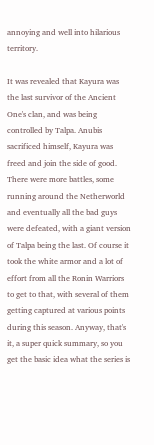annoying and well into hilarious territory.

It was revealed that Kayura was the last survivor of the Ancient One's clan, and was being controlled by Talpa. Anubis sacrificed himself, Kayura was freed and join the side of good. There were more battles, some running around the Netherworld and eventually all the bad guys were defeated, with a giant version of Talpa being the last. Of course it took the white armor and a lot of effort from all the Ronin Warriors to get to that, with several of them getting captured at various points during this season. Anyway, that's it, a super quick summary, so you get the basic idea what the series is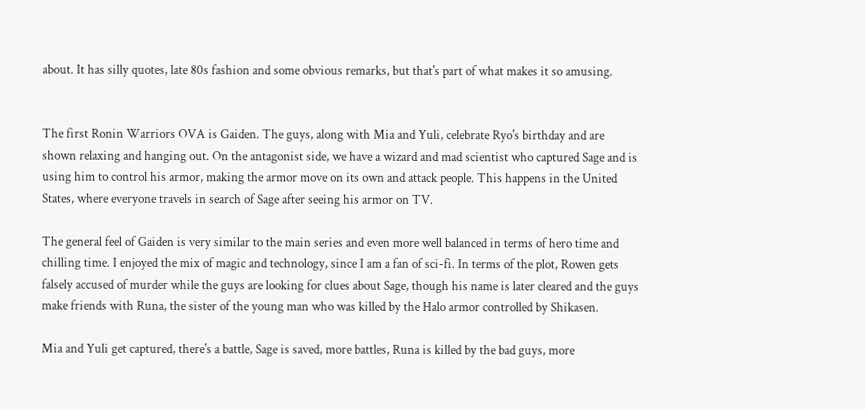about. It has silly quotes, late 80s fashion and some obvious remarks, but that's part of what makes it so amusing.


The first Ronin Warriors OVA is Gaiden. The guys, along with Mia and Yuli, celebrate Ryo's birthday and are shown relaxing and hanging out. On the antagonist side, we have a wizard and mad scientist who captured Sage and is using him to control his armor, making the armor move on its own and attack people. This happens in the United States, where everyone travels in search of Sage after seeing his armor on TV.

The general feel of Gaiden is very similar to the main series and even more well balanced in terms of hero time and chilling time. I enjoyed the mix of magic and technology, since I am a fan of sci-fi. In terms of the plot, Rowen gets falsely accused of murder while the guys are looking for clues about Sage, though his name is later cleared and the guys make friends with Runa, the sister of the young man who was killed by the Halo armor controlled by Shikasen.

Mia and Yuli get captured, there's a battle, Sage is saved, more battles, Runa is killed by the bad guys, more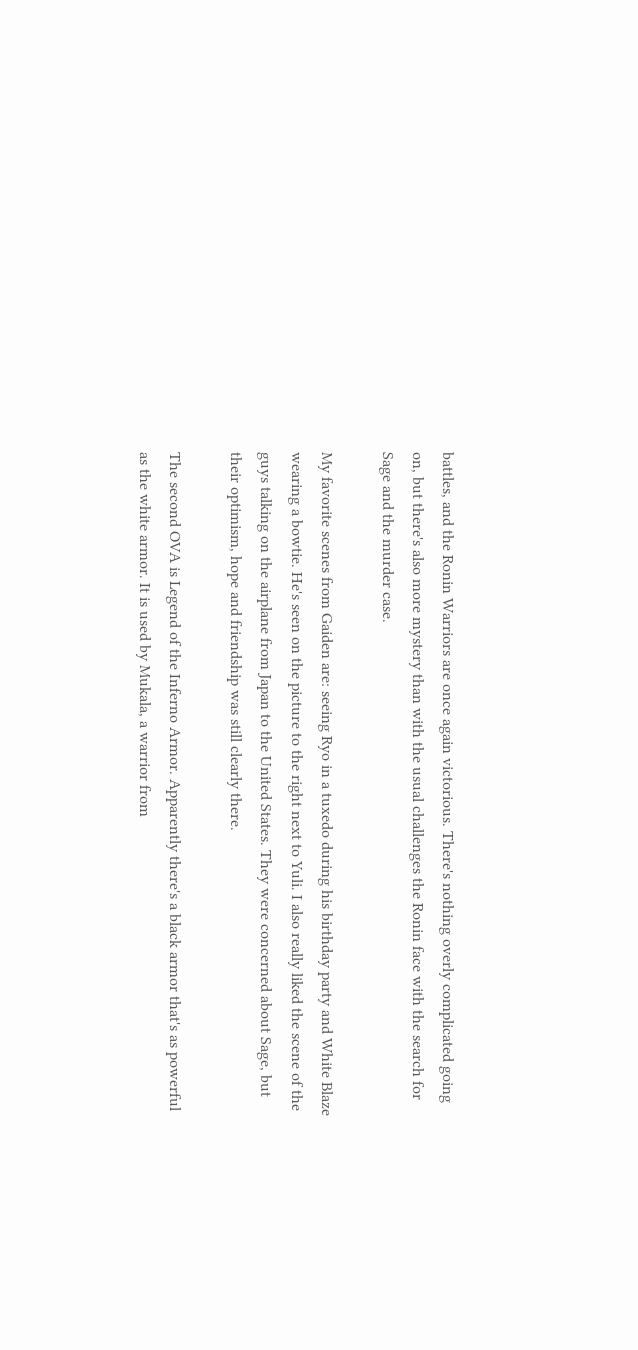battles, and the Ronin Warriors are once again victorious. There's nothing overly complicated going on, but there's also more mystery than with the usual challenges the Ronin face with the search for Sage and the murder case.

My favorite scenes from Gaiden are: seeing Ryo in a tuxedo during his birthday party and White Blaze wearing a bowtie. He's seen on the picture to the right next to Yuli. I also really liked the scene of the guys talking on the airplane from Japan to the United States. They were concerned about Sage, but their optimism, hope and friendship was still clearly there.

The second OVA is Legend of the Inferno Armor. Apparently there's a black armor that's as powerful as the white armor. It is used by Mukala, a warrior from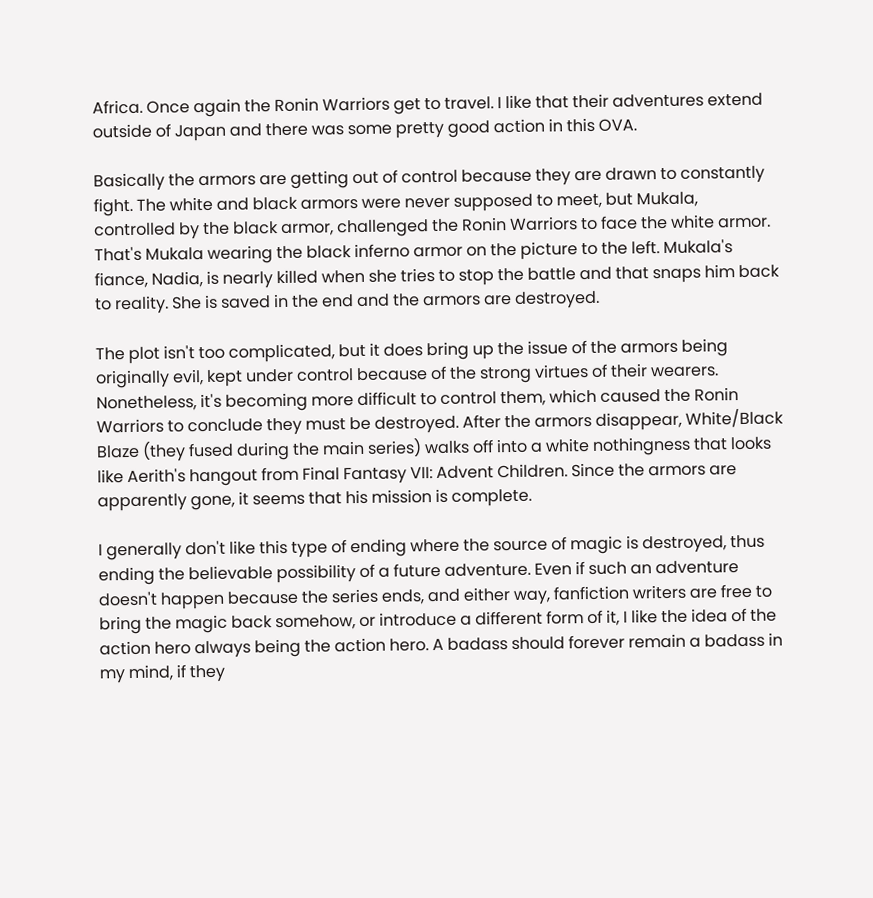Africa. Once again the Ronin Warriors get to travel. I like that their adventures extend outside of Japan and there was some pretty good action in this OVA.

Basically the armors are getting out of control because they are drawn to constantly fight. The white and black armors were never supposed to meet, but Mukala, controlled by the black armor, challenged the Ronin Warriors to face the white armor. That's Mukala wearing the black inferno armor on the picture to the left. Mukala's fiance, Nadia, is nearly killed when she tries to stop the battle and that snaps him back to reality. She is saved in the end and the armors are destroyed.

The plot isn't too complicated, but it does bring up the issue of the armors being originally evil, kept under control because of the strong virtues of their wearers. Nonetheless, it's becoming more difficult to control them, which caused the Ronin Warriors to conclude they must be destroyed. After the armors disappear, White/Black Blaze (they fused during the main series) walks off into a white nothingness that looks like Aerith's hangout from Final Fantasy VII: Advent Children. Since the armors are apparently gone, it seems that his mission is complete.

I generally don't like this type of ending where the source of magic is destroyed, thus ending the believable possibility of a future adventure. Even if such an adventure doesn't happen because the series ends, and either way, fanfiction writers are free to bring the magic back somehow, or introduce a different form of it, I like the idea of the action hero always being the action hero. A badass should forever remain a badass in my mind, if they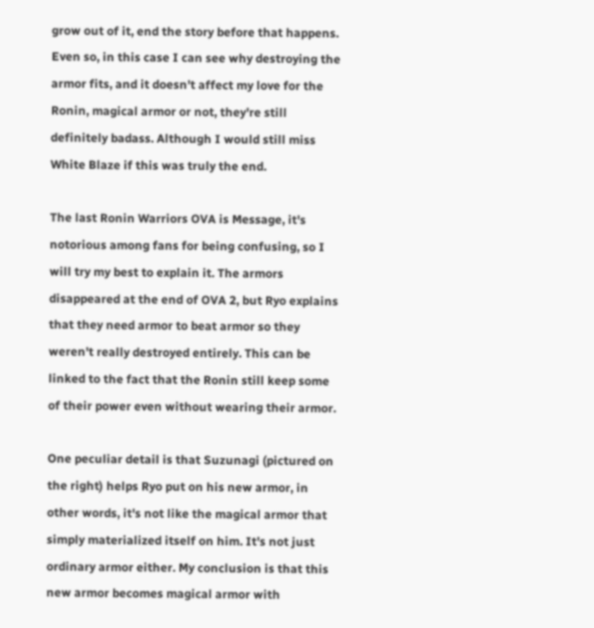grow out of it, end the story before that happens. Even so, in this case I can see why destroying the armor fits, and it doesn't affect my love for the Ronin, magical armor or not, they're still definitely badass. Although I would still miss White Blaze if this was truly the end.

The last Ronin Warriors OVA is Message, it's notorious among fans for being confusing, so I will try my best to explain it. The armors disappeared at the end of OVA 2, but Ryo explains that they need armor to beat armor so they weren't really destroyed entirely. This can be linked to the fact that the Ronin still keep some of their power even without wearing their armor.

One peculiar detail is that Suzunagi (pictured on the right) helps Ryo put on his new armor, in other words, it's not like the magical armor that simply materialized itself on him. It's not just ordinary armor either. My conclusion is that this new armor becomes magical armor with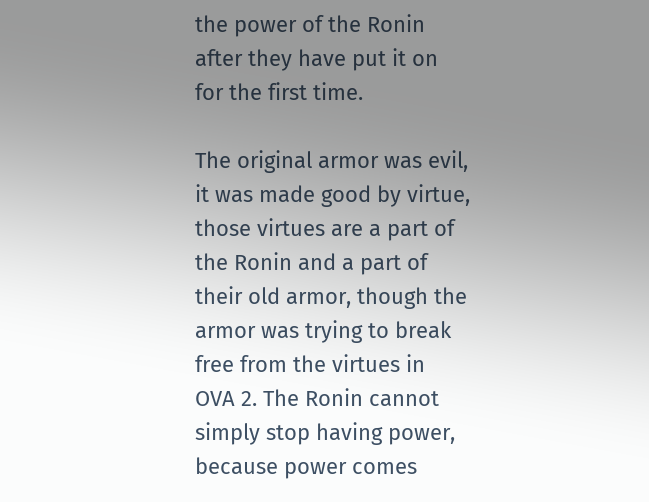the power of the Ronin after they have put it on for the first time.

The original armor was evil, it was made good by virtue, those virtues are a part of the Ronin and a part of their old armor, though the armor was trying to break free from the virtues in OVA 2. The Ronin cannot simply stop having power, because power comes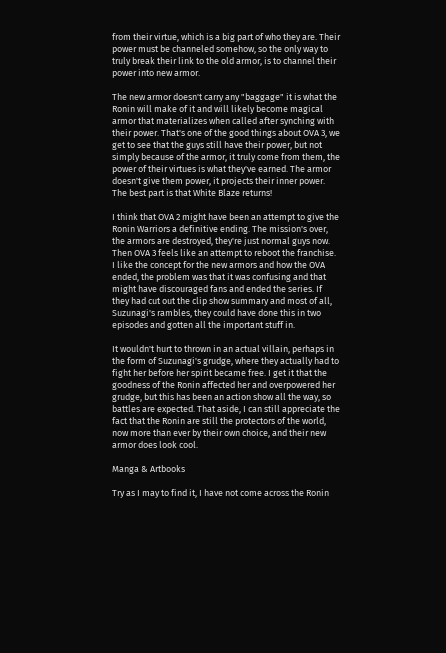from their virtue, which is a big part of who they are. Their power must be channeled somehow, so the only way to truly break their link to the old armor, is to channel their power into new armor.

The new armor doesn't carry any "baggage" it is what the Ronin will make of it and will likely become magical armor that materializes when called after synching with their power. That's one of the good things about OVA 3, we get to see that the guys still have their power, but not simply because of the armor, it truly come from them, the power of their virtues is what they've earned. The armor doesn't give them power, it projects their inner power. The best part is that White Blaze returns!

I think that OVA 2 might have been an attempt to give the Ronin Warriors a definitive ending. The mission's over, the armors are destroyed, they're just normal guys now. Then OVA 3 feels like an attempt to reboot the franchise. I like the concept for the new armors and how the OVA ended, the problem was that it was confusing and that might have discouraged fans and ended the series. If they had cut out the clip show summary and most of all, Suzunagi's rambles, they could have done this in two episodes and gotten all the important stuff in.

It wouldn't hurt to thrown in an actual villain, perhaps in the form of Suzunagi's grudge, where they actually had to fight her before her spirit became free. I get it that the goodness of the Ronin affected her and overpowered her grudge, but this has been an action show all the way, so battles are expected. That aside, I can still appreciate the fact that the Ronin are still the protectors of the world, now more than ever by their own choice, and their new armor does look cool.

Manga & Artbooks

Try as I may to find it, I have not come across the Ronin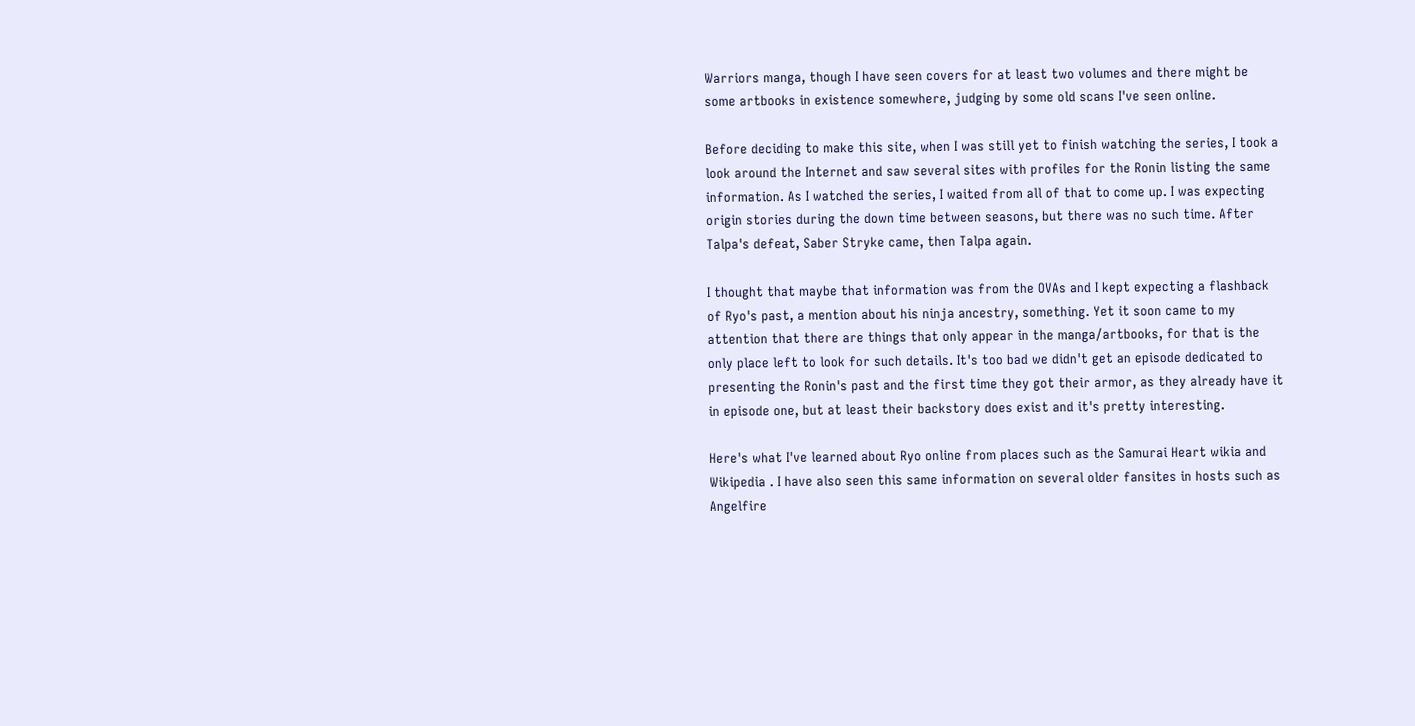Warriors manga, though I have seen covers for at least two volumes and there might be some artbooks in existence somewhere, judging by some old scans I've seen online.

Before deciding to make this site, when I was still yet to finish watching the series, I took a look around the Internet and saw several sites with profiles for the Ronin listing the same information. As I watched the series, I waited from all of that to come up. I was expecting origin stories during the down time between seasons, but there was no such time. After Talpa's defeat, Saber Stryke came, then Talpa again.

I thought that maybe that information was from the OVAs and I kept expecting a flashback of Ryo's past, a mention about his ninja ancestry, something. Yet it soon came to my attention that there are things that only appear in the manga/artbooks, for that is the only place left to look for such details. It's too bad we didn't get an episode dedicated to presenting the Ronin's past and the first time they got their armor, as they already have it in episode one, but at least their backstory does exist and it's pretty interesting.

Here's what I've learned about Ryo online from places such as the Samurai Heart wikia and Wikipedia . I have also seen this same information on several older fansites in hosts such as Angelfire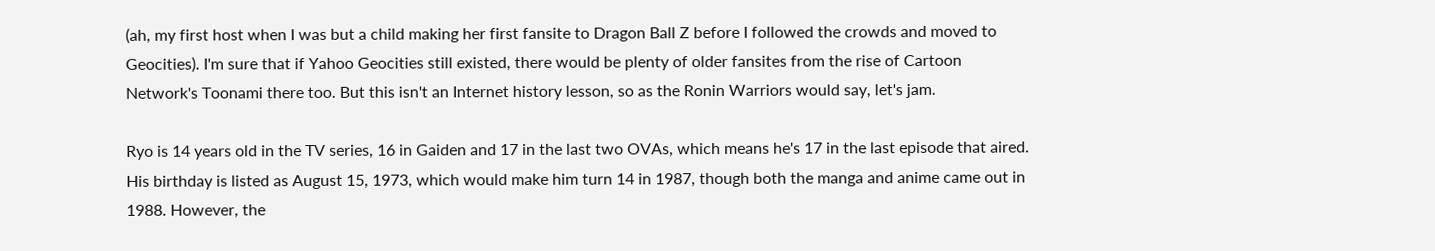(ah, my first host when I was but a child making her first fansite to Dragon Ball Z before I followed the crowds and moved to Geocities). I'm sure that if Yahoo Geocities still existed, there would be plenty of older fansites from the rise of Cartoon Network's Toonami there too. But this isn't an Internet history lesson, so as the Ronin Warriors would say, let's jam.

Ryo is 14 years old in the TV series, 16 in Gaiden and 17 in the last two OVAs, which means he's 17 in the last episode that aired. His birthday is listed as August 15, 1973, which would make him turn 14 in 1987, though both the manga and anime came out in 1988. However, the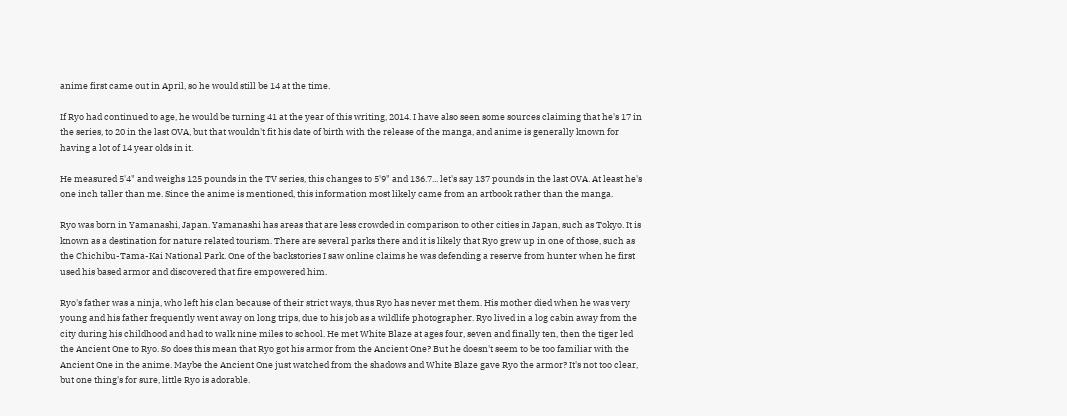anime first came out in April, so he would still be 14 at the time.

If Ryo had continued to age, he would be turning 41 at the year of this writing, 2014. I have also seen some sources claiming that he's 17 in the series, to 20 in the last OVA, but that wouldn't fit his date of birth with the release of the manga, and anime is generally known for having a lot of 14 year olds in it.

He measured 5'4" and weighs 125 pounds in the TV series, this changes to 5'9" and 136.7... let's say 137 pounds in the last OVA. At least he's one inch taller than me. Since the anime is mentioned, this information most likely came from an artbook rather than the manga.

Ryo was born in Yamanashi, Japan. Yamanashi has areas that are less crowded in comparison to other cities in Japan, such as Tokyo. It is known as a destination for nature related tourism. There are several parks there and it is likely that Ryo grew up in one of those, such as the Chichibu-Tama-Kai National Park. One of the backstories I saw online claims he was defending a reserve from hunter when he first used his based armor and discovered that fire empowered him.

Ryo's father was a ninja, who left his clan because of their strict ways, thus Ryo has never met them. His mother died when he was very young and his father frequently went away on long trips, due to his job as a wildlife photographer. Ryo lived in a log cabin away from the city during his childhood and had to walk nine miles to school. He met White Blaze at ages four, seven and finally ten, then the tiger led the Ancient One to Ryo. So does this mean that Ryo got his armor from the Ancient One? But he doesn't seem to be too familiar with the Ancient One in the anime. Maybe the Ancient One just watched from the shadows and White Blaze gave Ryo the armor? It's not too clear, but one thing's for sure, little Ryo is adorable.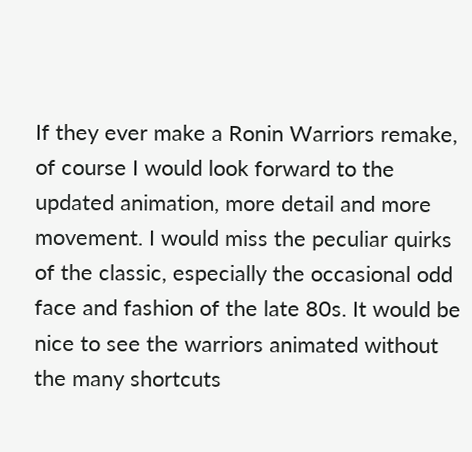If they ever make a Ronin Warriors remake, of course I would look forward to the updated animation, more detail and more movement. I would miss the peculiar quirks of the classic, especially the occasional odd face and fashion of the late 80s. It would be nice to see the warriors animated without the many shortcuts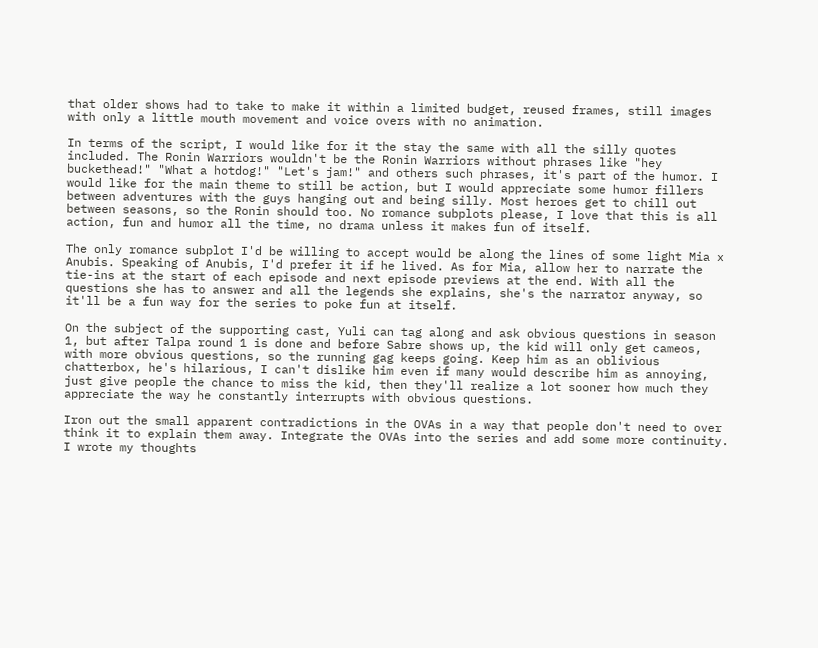that older shows had to take to make it within a limited budget, reused frames, still images with only a little mouth movement and voice overs with no animation.

In terms of the script, I would like for it the stay the same with all the silly quotes included. The Ronin Warriors wouldn't be the Ronin Warriors without phrases like "hey buckethead!" "What a hotdog!" "Let's jam!" and others such phrases, it's part of the humor. I would like for the main theme to still be action, but I would appreciate some humor fillers between adventures with the guys hanging out and being silly. Most heroes get to chill out between seasons, so the Ronin should too. No romance subplots please, I love that this is all action, fun and humor all the time, no drama unless it makes fun of itself.

The only romance subplot I'd be willing to accept would be along the lines of some light Mia x Anubis. Speaking of Anubis, I'd prefer it if he lived. As for Mia, allow her to narrate the tie-ins at the start of each episode and next episode previews at the end. With all the questions she has to answer and all the legends she explains, she's the narrator anyway, so it'll be a fun way for the series to poke fun at itself.

On the subject of the supporting cast, Yuli can tag along and ask obvious questions in season 1, but after Talpa round 1 is done and before Sabre shows up, the kid will only get cameos, with more obvious questions, so the running gag keeps going. Keep him as an oblivious chatterbox, he's hilarious, I can't dislike him even if many would describe him as annoying, just give people the chance to miss the kid, then they'll realize a lot sooner how much they appreciate the way he constantly interrupts with obvious questions.

Iron out the small apparent contradictions in the OVAs in a way that people don't need to over think it to explain them away. Integrate the OVAs into the series and add some more continuity. I wrote my thoughts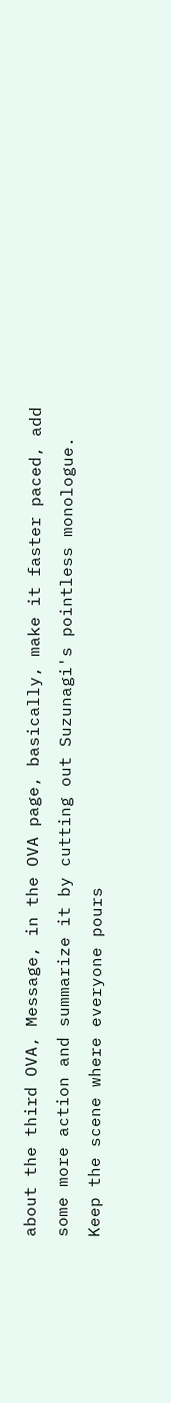about the third OVA, Message, in the OVA page, basically, make it faster paced, add some more action and summarize it by cutting out Suzunagi's pointless monologue. Keep the scene where everyone pours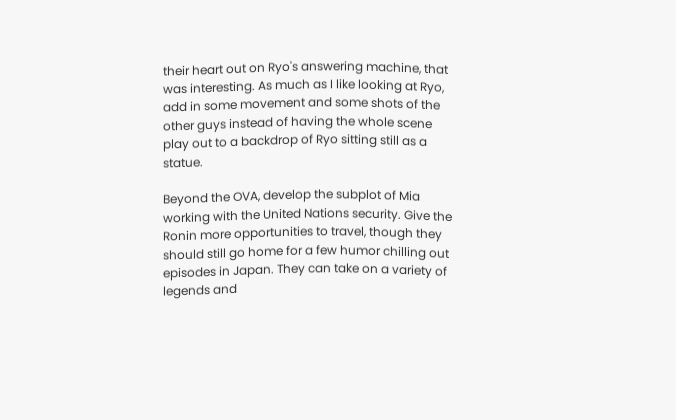their heart out on Ryo's answering machine, that was interesting. As much as I like looking at Ryo, add in some movement and some shots of the other guys instead of having the whole scene play out to a backdrop of Ryo sitting still as a statue.

Beyond the OVA, develop the subplot of Mia working with the United Nations security. Give the Ronin more opportunities to travel, though they should still go home for a few humor chilling out episodes in Japan. They can take on a variety of legends and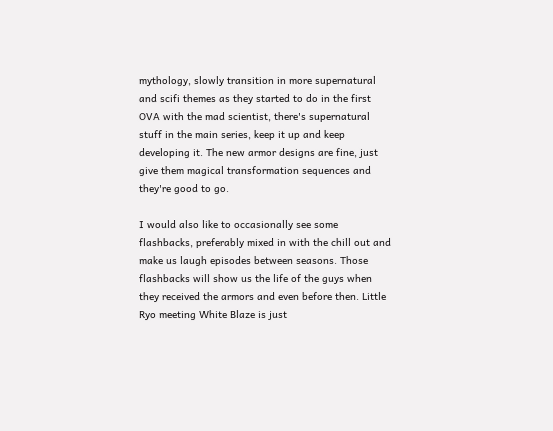mythology, slowly transition in more supernatural and scifi themes as they started to do in the first OVA with the mad scientist, there's supernatural stuff in the main series, keep it up and keep developing it. The new armor designs are fine, just give them magical transformation sequences and they're good to go.

I would also like to occasionally see some flashbacks, preferably mixed in with the chill out and make us laugh episodes between seasons. Those flashbacks will show us the life of the guys when they received the armors and even before then. Little Ryo meeting White Blaze is just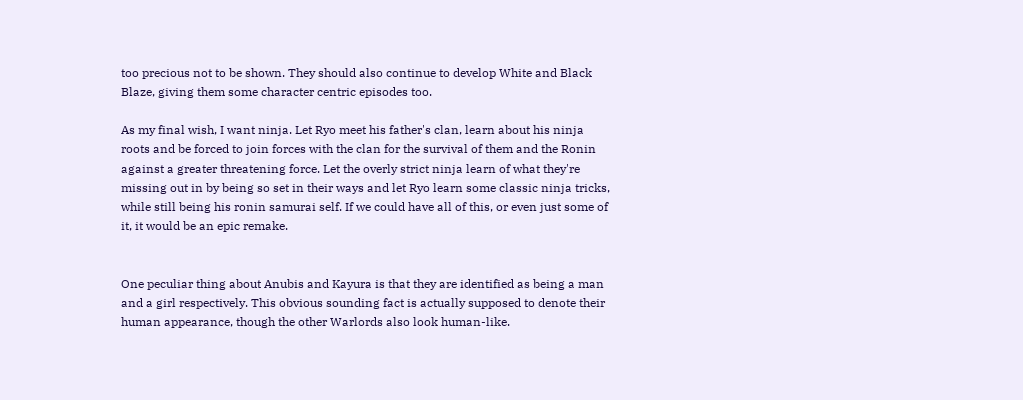too precious not to be shown. They should also continue to develop White and Black Blaze, giving them some character centric episodes too.

As my final wish, I want ninja. Let Ryo meet his father's clan, learn about his ninja roots and be forced to join forces with the clan for the survival of them and the Ronin against a greater threatening force. Let the overly strict ninja learn of what they're missing out in by being so set in their ways and let Ryo learn some classic ninja tricks, while still being his ronin samurai self. If we could have all of this, or even just some of it, it would be an epic remake.


One peculiar thing about Anubis and Kayura is that they are identified as being a man and a girl respectively. This obvious sounding fact is actually supposed to denote their human appearance, though the other Warlords also look human-like.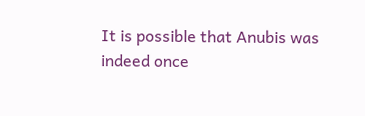It is possible that Anubis was indeed once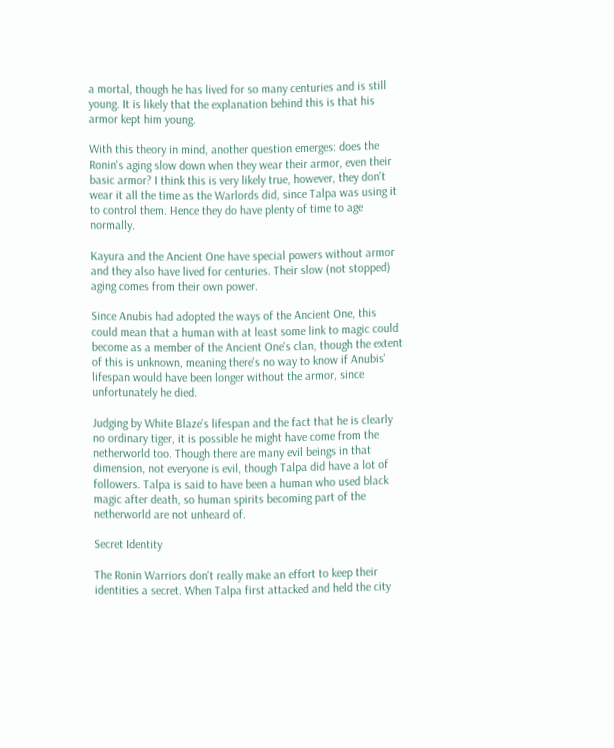a mortal, though he has lived for so many centuries and is still young. It is likely that the explanation behind this is that his armor kept him young.

With this theory in mind, another question emerges: does the Ronin's aging slow down when they wear their armor, even their basic armor? I think this is very likely true, however, they don't wear it all the time as the Warlords did, since Talpa was using it to control them. Hence they do have plenty of time to age normally.

Kayura and the Ancient One have special powers without armor and they also have lived for centuries. Their slow (not stopped) aging comes from their own power.

Since Anubis had adopted the ways of the Ancient One, this could mean that a human with at least some link to magic could become as a member of the Ancient One's clan, though the extent of this is unknown, meaning there's no way to know if Anubis' lifespan would have been longer without the armor, since unfortunately he died.

Judging by White Blaze's lifespan and the fact that he is clearly no ordinary tiger, it is possible he might have come from the netherworld too. Though there are many evil beings in that dimension, not everyone is evil, though Talpa did have a lot of followers. Talpa is said to have been a human who used black magic after death, so human spirits becoming part of the netherworld are not unheard of.

Secret Identity

The Ronin Warriors don't really make an effort to keep their identities a secret. When Talpa first attacked and held the city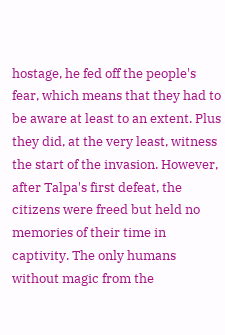hostage, he fed off the people's fear, which means that they had to be aware at least to an extent. Plus they did, at the very least, witness the start of the invasion. However, after Talpa's first defeat, the citizens were freed but held no memories of their time in captivity. The only humans without magic from the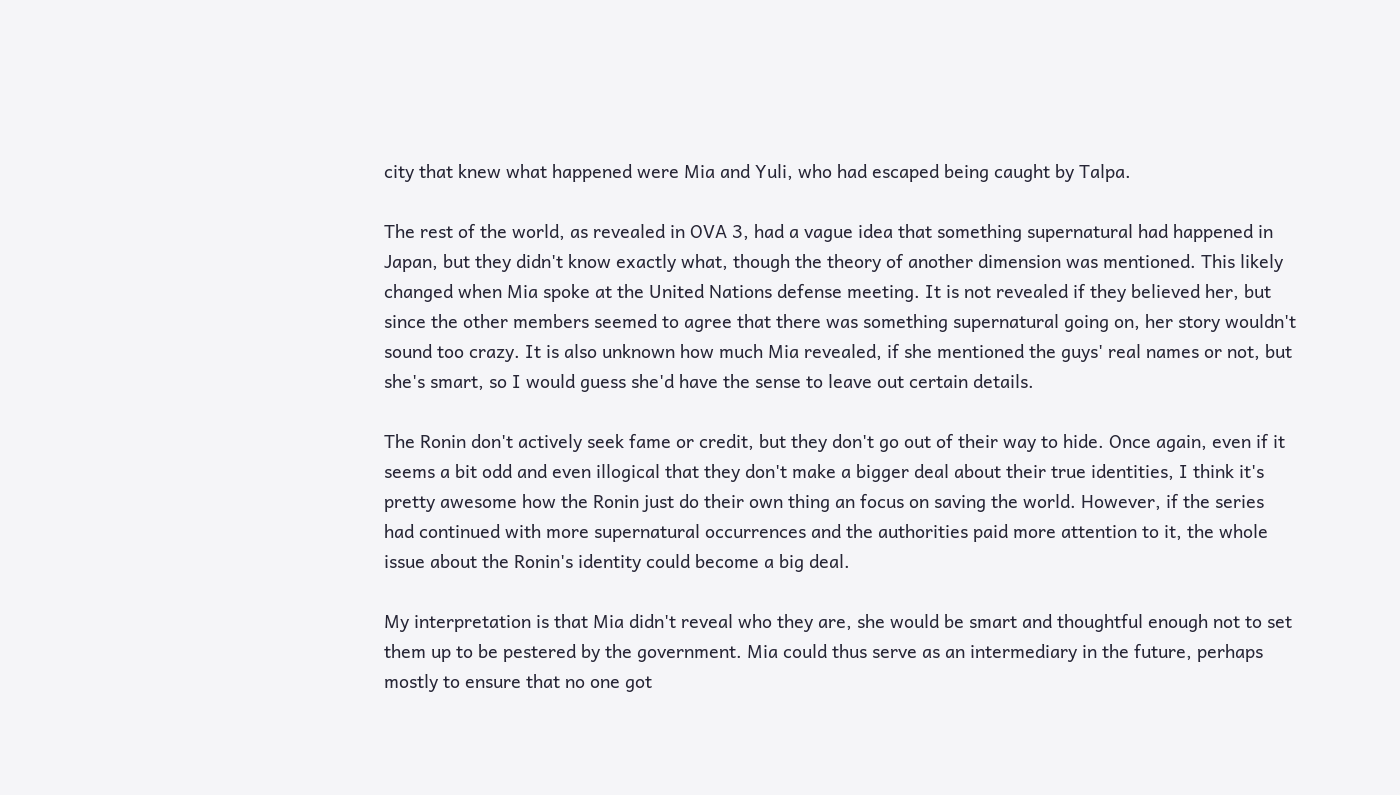city that knew what happened were Mia and Yuli, who had escaped being caught by Talpa.

The rest of the world, as revealed in OVA 3, had a vague idea that something supernatural had happened in Japan, but they didn't know exactly what, though the theory of another dimension was mentioned. This likely changed when Mia spoke at the United Nations defense meeting. It is not revealed if they believed her, but since the other members seemed to agree that there was something supernatural going on, her story wouldn't sound too crazy. It is also unknown how much Mia revealed, if she mentioned the guys' real names or not, but she's smart, so I would guess she'd have the sense to leave out certain details.

The Ronin don't actively seek fame or credit, but they don't go out of their way to hide. Once again, even if it seems a bit odd and even illogical that they don't make a bigger deal about their true identities, I think it's pretty awesome how the Ronin just do their own thing an focus on saving the world. However, if the series had continued with more supernatural occurrences and the authorities paid more attention to it, the whole issue about the Ronin's identity could become a big deal.

My interpretation is that Mia didn't reveal who they are, she would be smart and thoughtful enough not to set them up to be pestered by the government. Mia could thus serve as an intermediary in the future, perhaps mostly to ensure that no one got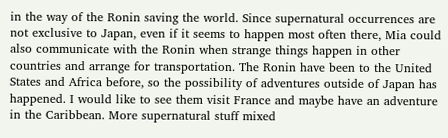in the way of the Ronin saving the world. Since supernatural occurrences are not exclusive to Japan, even if it seems to happen most often there, Mia could also communicate with the Ronin when strange things happen in other countries and arrange for transportation. The Ronin have been to the United States and Africa before, so the possibility of adventures outside of Japan has happened. I would like to see them visit France and maybe have an adventure in the Caribbean. More supernatural stuff mixed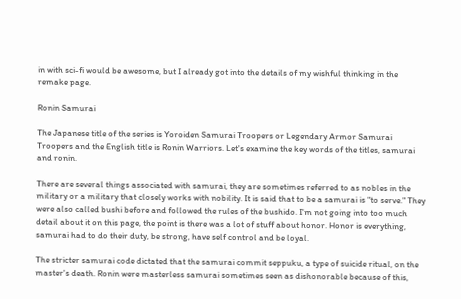in with sci-fi would be awesome, but I already got into the details of my wishful thinking in the remake page.

Ronin Samurai

The Japanese title of the series is Yoroiden Samurai Troopers or Legendary Armor Samurai Troopers and the English title is Ronin Warriors. Let's examine the key words of the titles, samurai and ronin.

There are several things associated with samurai, they are sometimes referred to as nobles in the military or a military that closely works with nobility. It is said that to be a samurai is "to serve." They were also called bushi before and followed the rules of the bushido. I'm not going into too much detail about it on this page, the point is there was a lot of stuff about honor. Honor is everything, samurai had to do their duty, be strong, have self control and be loyal.

The stricter samurai code dictated that the samurai commit seppuku, a type of suicide ritual, on the master's death. Ronin were masterless samurai sometimes seen as dishonorable because of this,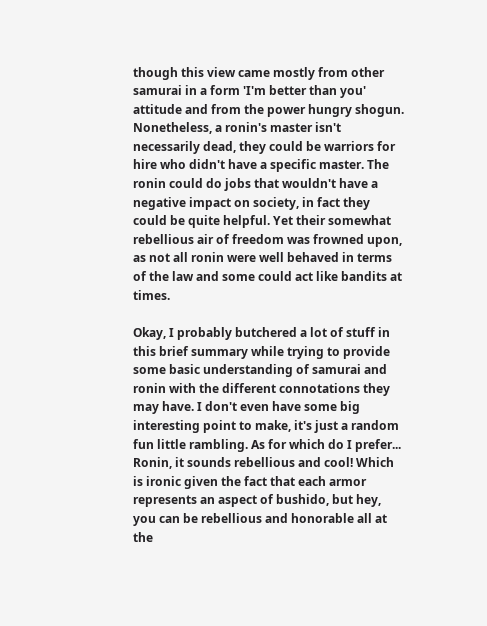though this view came mostly from other samurai in a form 'I'm better than you' attitude and from the power hungry shogun. Nonetheless, a ronin's master isn't necessarily dead, they could be warriors for hire who didn't have a specific master. The ronin could do jobs that wouldn't have a negative impact on society, in fact they could be quite helpful. Yet their somewhat rebellious air of freedom was frowned upon, as not all ronin were well behaved in terms of the law and some could act like bandits at times.

Okay, I probably butchered a lot of stuff in this brief summary while trying to provide some basic understanding of samurai and ronin with the different connotations they may have. I don't even have some big interesting point to make, it's just a random fun little rambling. As for which do I prefer... Ronin, it sounds rebellious and cool! Which is ironic given the fact that each armor represents an aspect of bushido, but hey, you can be rebellious and honorable all at the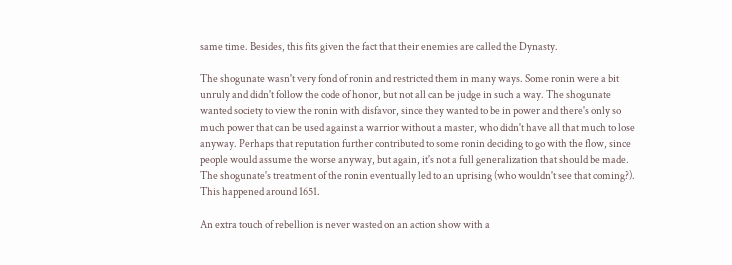same time. Besides, this fits given the fact that their enemies are called the Dynasty.

The shogunate wasn't very fond of ronin and restricted them in many ways. Some ronin were a bit unruly and didn't follow the code of honor, but not all can be judge in such a way. The shogunate wanted society to view the ronin with disfavor, since they wanted to be in power and there's only so much power that can be used against a warrior without a master, who didn't have all that much to lose anyway. Perhaps that reputation further contributed to some ronin deciding to go with the flow, since people would assume the worse anyway, but again, it's not a full generalization that should be made. The shogunate's treatment of the ronin eventually led to an uprising (who wouldn't see that coming?). This happened around 1651.

An extra touch of rebellion is never wasted on an action show with a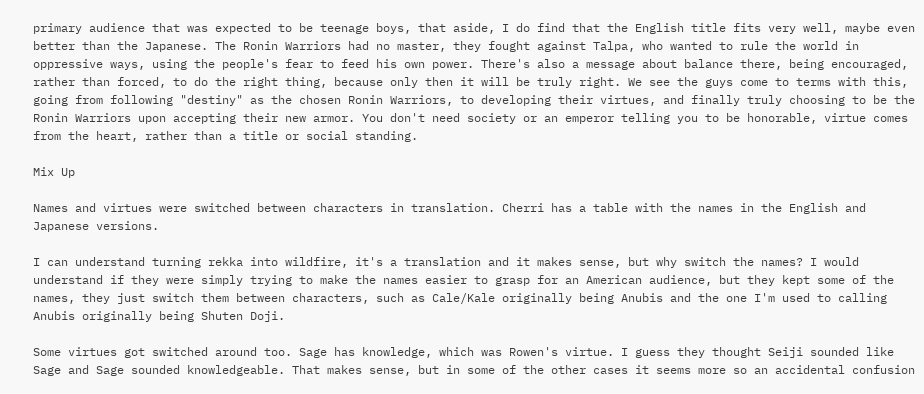primary audience that was expected to be teenage boys, that aside, I do find that the English title fits very well, maybe even better than the Japanese. The Ronin Warriors had no master, they fought against Talpa, who wanted to rule the world in oppressive ways, using the people's fear to feed his own power. There's also a message about balance there, being encouraged, rather than forced, to do the right thing, because only then it will be truly right. We see the guys come to terms with this, going from following "destiny" as the chosen Ronin Warriors, to developing their virtues, and finally truly choosing to be the Ronin Warriors upon accepting their new armor. You don't need society or an emperor telling you to be honorable, virtue comes from the heart, rather than a title or social standing.

Mix Up

Names and virtues were switched between characters in translation. Cherri has a table with the names in the English and Japanese versions.

I can understand turning rekka into wildfire, it's a translation and it makes sense, but why switch the names? I would understand if they were simply trying to make the names easier to grasp for an American audience, but they kept some of the names, they just switch them between characters, such as Cale/Kale originally being Anubis and the one I'm used to calling Anubis originally being Shuten Doji.

Some virtues got switched around too. Sage has knowledge, which was Rowen's virtue. I guess they thought Seiji sounded like Sage and Sage sounded knowledgeable. That makes sense, but in some of the other cases it seems more so an accidental confusion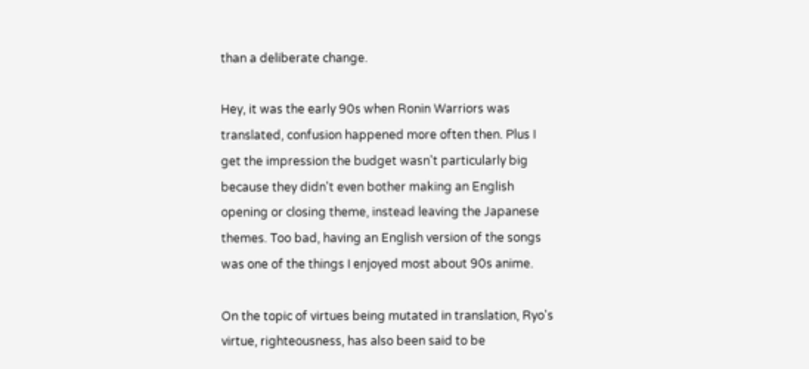than a deliberate change.

Hey, it was the early 90s when Ronin Warriors was translated, confusion happened more often then. Plus I get the impression the budget wasn't particularly big because they didn't even bother making an English opening or closing theme, instead leaving the Japanese themes. Too bad, having an English version of the songs was one of the things I enjoyed most about 90s anime.

On the topic of virtues being mutated in translation, Ryo's virtue, righteousness, has also been said to be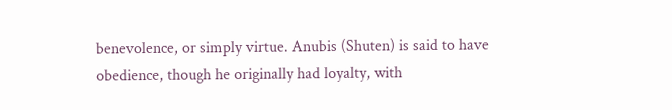benevolence, or simply virtue. Anubis (Shuten) is said to have obedience, though he originally had loyalty, with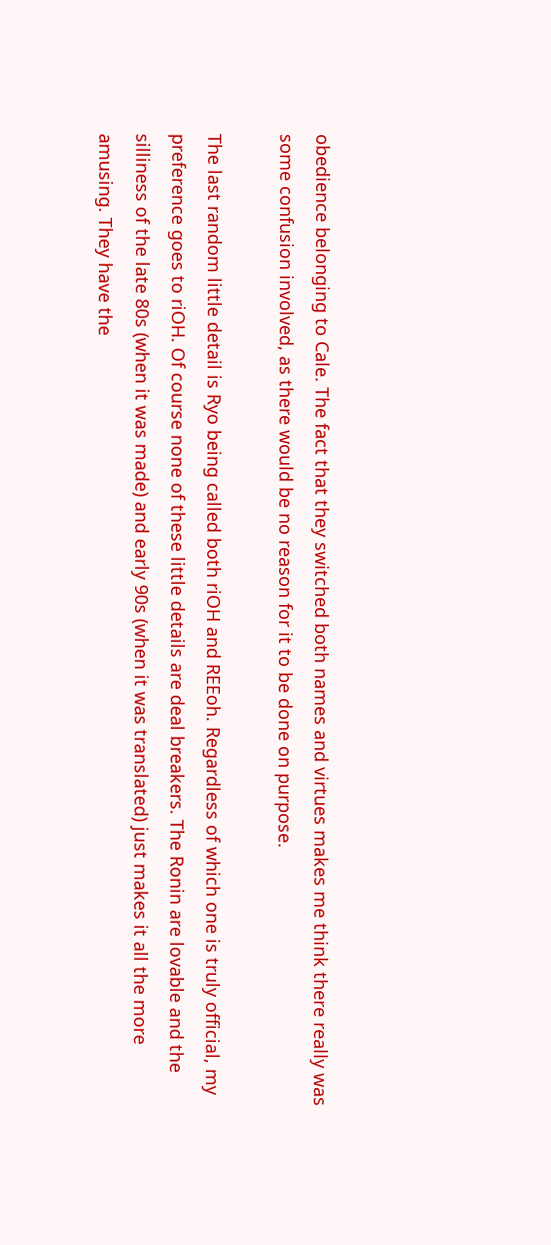obedience belonging to Cale. The fact that they switched both names and virtues makes me think there really was some confusion involved, as there would be no reason for it to be done on purpose.

The last random little detail is Ryo being called both riOH and REEoh. Regardless of which one is truly official, my preference goes to riOH. Of course none of these little details are deal breakers. The Ronin are lovable and the silliness of the late 80s (when it was made) and early 90s (when it was translated) just makes it all the more amusing. They have the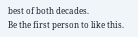best of both decades.
Be the first person to like this.